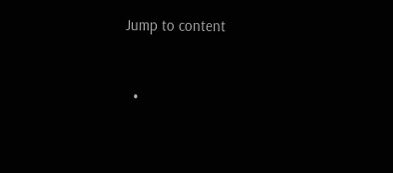Jump to content


  •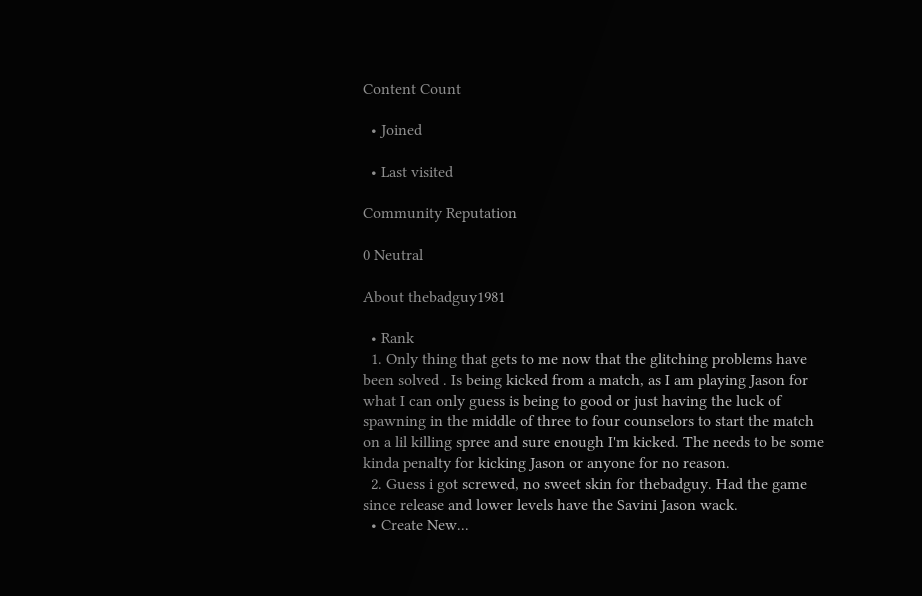Content Count

  • Joined

  • Last visited

Community Reputation

0 Neutral

About thebadguy1981

  • Rank
  1. Only thing that gets to me now that the glitching problems have been solved . Is being kicked from a match, as I am playing Jason for what I can only guess is being to good or just having the luck of spawning in the middle of three to four counselors to start the match on a lil killing spree and sure enough I'm kicked. The needs to be some kinda penalty for kicking Jason or anyone for no reason.
  2. Guess i got screwed, no sweet skin for thebadguy. Had the game since release and lower levels have the Savini Jason wack.
  • Create New...